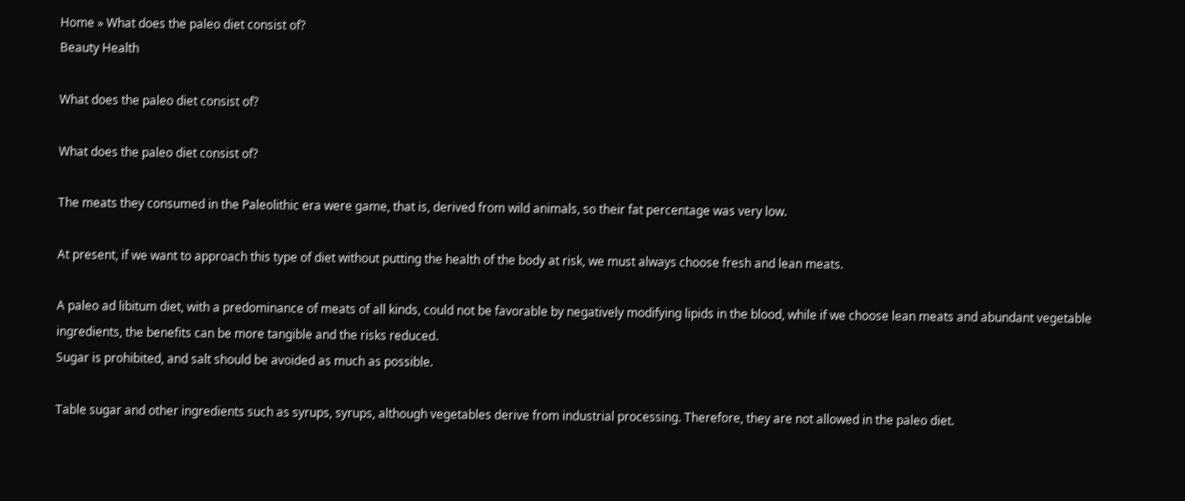Home » What does the paleo diet consist of?
Beauty Health

What does the paleo diet consist of?

What does the paleo diet consist of?

The meats they consumed in the Paleolithic era were game, that is, derived from wild animals, so their fat percentage was very low.

At present, if we want to approach this type of diet without putting the health of the body at risk, we must always choose fresh and lean meats.

A paleo ad libitum diet, with a predominance of meats of all kinds, could not be favorable by negatively modifying lipids in the blood, while if we choose lean meats and abundant vegetable ingredients, the benefits can be more tangible and the risks reduced.
Sugar is prohibited, and salt should be avoided as much as possible.

Table sugar and other ingredients such as syrups, syrups, although vegetables derive from industrial processing. Therefore, they are not allowed in the paleo diet.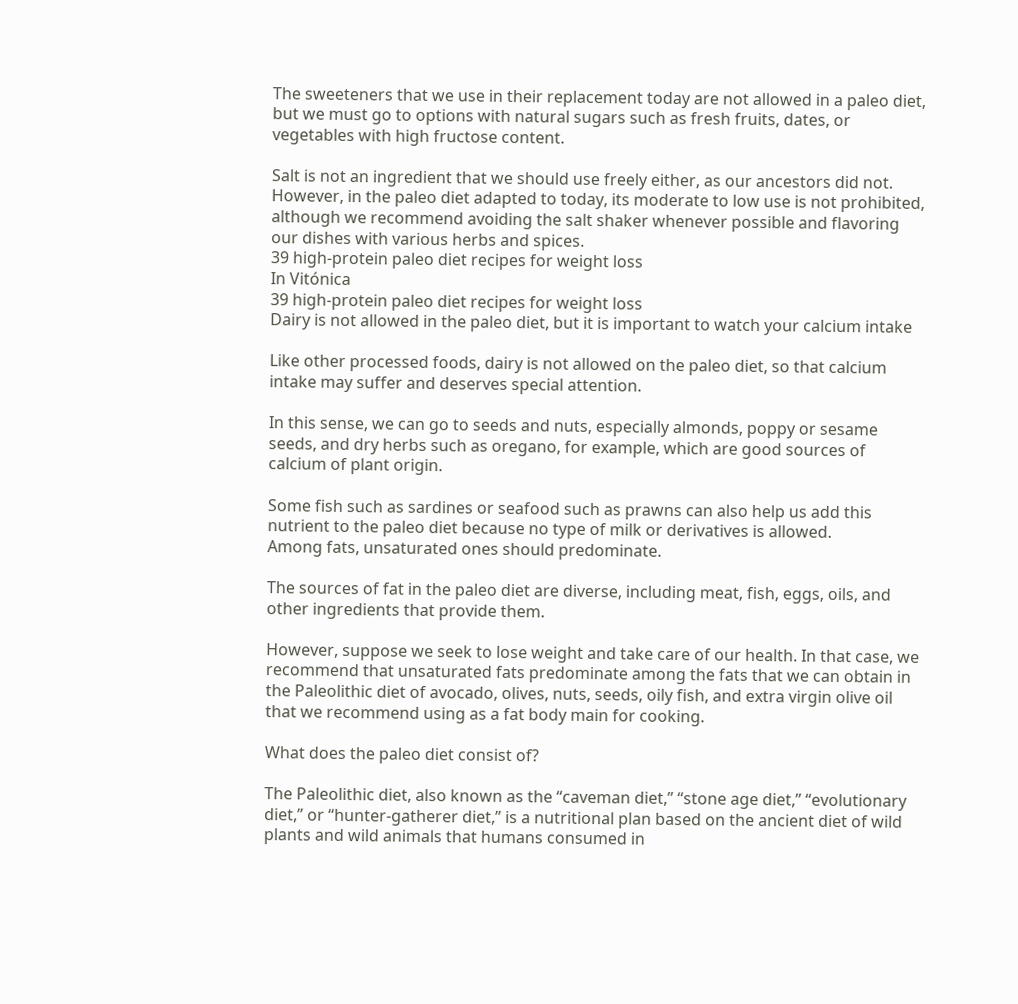The sweeteners that we use in their replacement today are not allowed in a paleo diet, but we must go to options with natural sugars such as fresh fruits, dates, or vegetables with high fructose content.

Salt is not an ingredient that we should use freely either, as our ancestors did not. However, in the paleo diet adapted to today, its moderate to low use is not prohibited, although we recommend avoiding the salt shaker whenever possible and flavoring our dishes with various herbs and spices.
39 high-protein paleo diet recipes for weight loss
In Vitónica
39 high-protein paleo diet recipes for weight loss
Dairy is not allowed in the paleo diet, but it is important to watch your calcium intake

Like other processed foods, dairy is not allowed on the paleo diet, so that calcium intake may suffer and deserves special attention.

In this sense, we can go to seeds and nuts, especially almonds, poppy or sesame seeds, and dry herbs such as oregano, for example, which are good sources of calcium of plant origin.

Some fish such as sardines or seafood such as prawns can also help us add this nutrient to the paleo diet because no type of milk or derivatives is allowed.
Among fats, unsaturated ones should predominate.

The sources of fat in the paleo diet are diverse, including meat, fish, eggs, oils, and other ingredients that provide them.

However, suppose we seek to lose weight and take care of our health. In that case, we recommend that unsaturated fats predominate among the fats that we can obtain in the Paleolithic diet of avocado, olives, nuts, seeds, oily fish, and extra virgin olive oil that we recommend using as a fat body main for cooking.

What does the paleo diet consist of?

The Paleolithic diet, also known as the “caveman diet,” “stone age diet,” “evolutionary diet,” or “hunter-gatherer diet,” is a nutritional plan based on the ancient diet of wild plants and wild animals that humans consumed in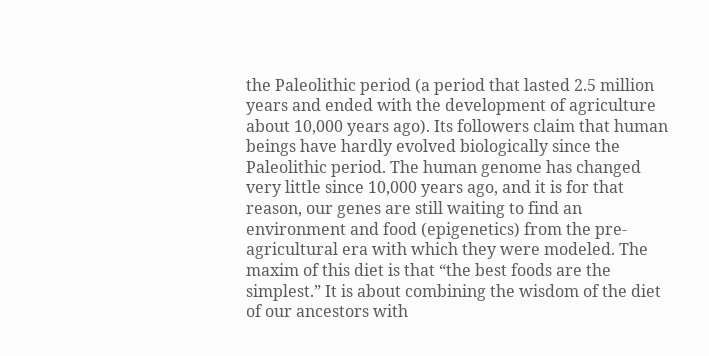the Paleolithic period (a period that lasted 2.5 million years and ended with the development of agriculture about 10,000 years ago). Its followers claim that human beings have hardly evolved biologically since the Paleolithic period. The human genome has changed very little since 10,000 years ago, and it is for that reason, our genes are still waiting to find an environment and food (epigenetics) from the pre-agricultural era with which they were modeled. The maxim of this diet is that “the best foods are the simplest.” It is about combining the wisdom of the diet of our ancestors with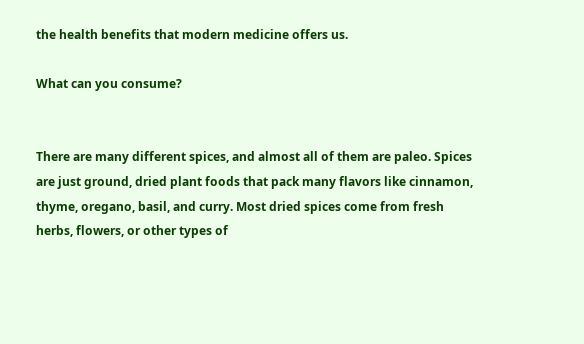the health benefits that modern medicine offers us.

What can you consume?


There are many different spices, and almost all of them are paleo. Spices are just ground, dried plant foods that pack many flavors like cinnamon, thyme, oregano, basil, and curry. Most dried spices come from fresh herbs, flowers, or other types of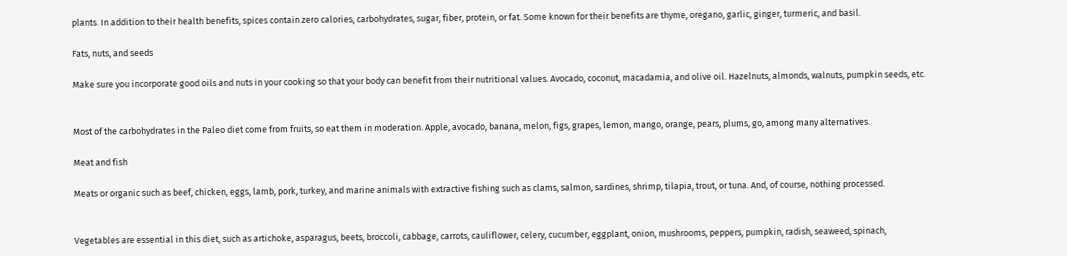plants. In addition to their health benefits, spices contain zero calories, carbohydrates, sugar, fiber, protein, or fat. Some known for their benefits are thyme, oregano, garlic, ginger, turmeric, and basil.

Fats, nuts, and seeds

Make sure you incorporate good oils and nuts in your cooking so that your body can benefit from their nutritional values. Avocado, coconut, macadamia, and olive oil. Hazelnuts, almonds, walnuts, pumpkin seeds, etc.


Most of the carbohydrates in the Paleo diet come from fruits, so eat them in moderation. Apple, avocado, banana, melon, figs, grapes, lemon, mango, orange, pears, plums, go, among many alternatives.

Meat and fish

Meats or organic such as beef, chicken, eggs, lamb, pork, turkey, and marine animals with extractive fishing such as clams, salmon, sardines, shrimp, tilapia, trout, or tuna. And, of course, nothing processed.


Vegetables are essential in this diet, such as artichoke, asparagus, beets, broccoli, cabbage, carrots, cauliflower, celery, cucumber, eggplant, onion, mushrooms, peppers, pumpkin, radish, seaweed, spinach,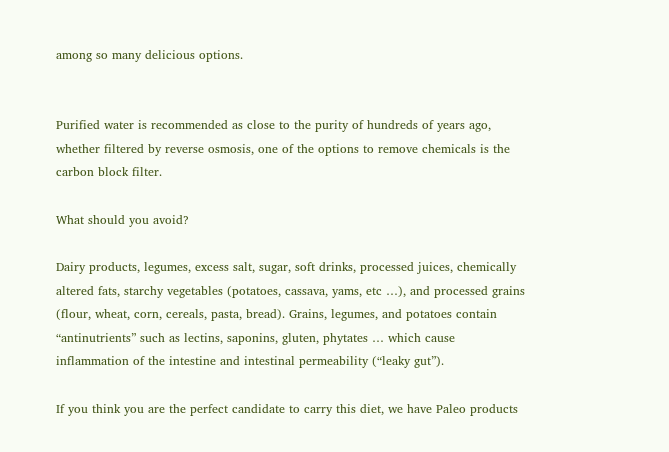among so many delicious options.


Purified water is recommended as close to the purity of hundreds of years ago, whether filtered by reverse osmosis, one of the options to remove chemicals is the carbon block filter.

What should you avoid?

Dairy products, legumes, excess salt, sugar, soft drinks, processed juices, chemically altered fats, starchy vegetables (potatoes, cassava, yams, etc …), and processed grains (flour, wheat, corn, cereals, pasta, bread). Grains, legumes, and potatoes contain “antinutrients” such as lectins, saponins, gluten, phytates … which cause inflammation of the intestine and intestinal permeability (“leaky gut”).

If you think you are the perfect candidate to carry this diet, we have Paleo products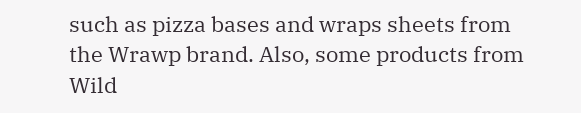such as pizza bases and wraps sheets from the Wrawp brand. Also, some products from Wild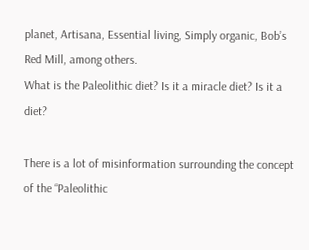planet, Artisana, Essential living, Simply organic, Bob’s Red Mill, among others.
What is the Paleolithic diet? Is it a miracle diet? Is it a diet?

There is a lot of misinformation surrounding the concept of the “Paleolithic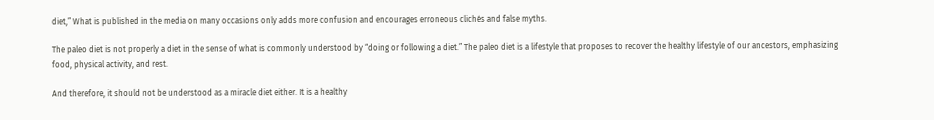diet,” What is published in the media on many occasions only adds more confusion and encourages erroneous clichés and false myths.

The paleo diet is not properly a diet in the sense of what is commonly understood by “doing or following a diet.” The paleo diet is a lifestyle that proposes to recover the healthy lifestyle of our ancestors, emphasizing food, physical activity, and rest.

And therefore, it should not be understood as a miracle diet either. It is a healthy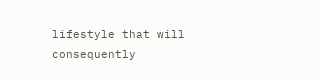lifestyle that will consequently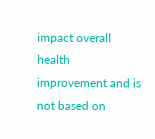impact overall health improvement and is not based on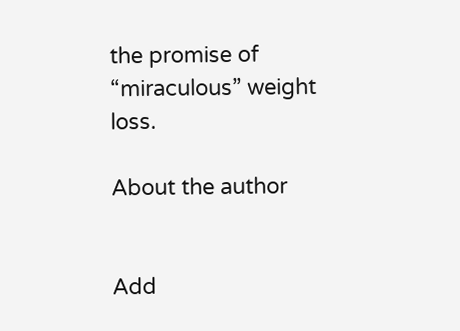the promise of “miraculous” weight loss.

About the author


Add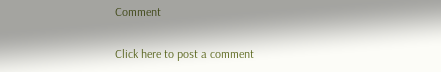Comment

Click here to post a comment